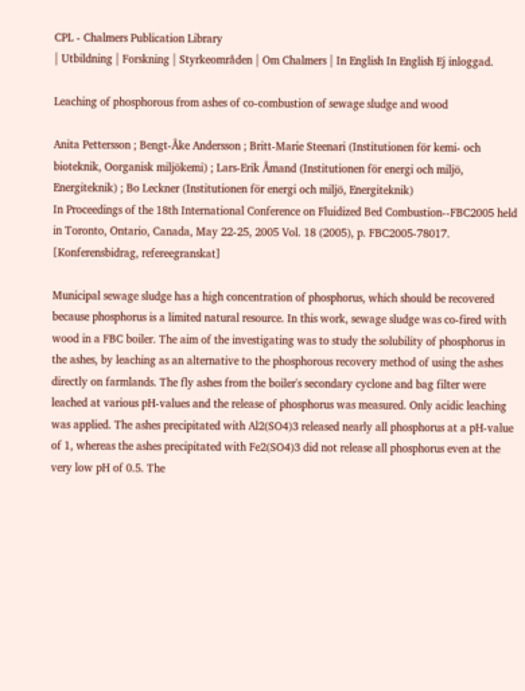CPL - Chalmers Publication Library
| Utbildning | Forskning | Styrkeområden | Om Chalmers | In English In English Ej inloggad.

Leaching of phosphorous from ashes of co-combustion of sewage sludge and wood

Anita Pettersson ; Bengt-Åke Andersson ; Britt-Marie Steenari (Institutionen för kemi- och bioteknik, Oorganisk miljökemi) ; Lars-Erik Åmand (Institutionen för energi och miljö, Energiteknik) ; Bo Leckner (Institutionen för energi och miljö, Energiteknik)
In Proceedings of the 18th International Conference on Fluidized Bed Combustion--FBC2005 held in Toronto, Ontario, Canada, May 22-25, 2005 Vol. 18 (2005), p. FBC2005-78017.
[Konferensbidrag, refereegranskat]

Municipal sewage sludge has a high concentration of phosphorus, which should be recovered because phosphorus is a limited natural resource. In this work, sewage sludge was co-fired with wood in a FBC boiler. The aim of the investigating was to study the solubility of phosphorus in the ashes, by leaching as an alternative to the phosphorous recovery method of using the ashes directly on farmlands. The fly ashes from the boiler's secondary cyclone and bag filter were leached at various pH-values and the release of phosphorus was measured. Only acidic leaching was applied. The ashes precipitated with Al2(SO4)3 released nearly all phosphorus at a pH-value of 1, whereas the ashes precipitated with Fe2(SO4)3 did not release all phosphorus even at the very low pH of 0.5. The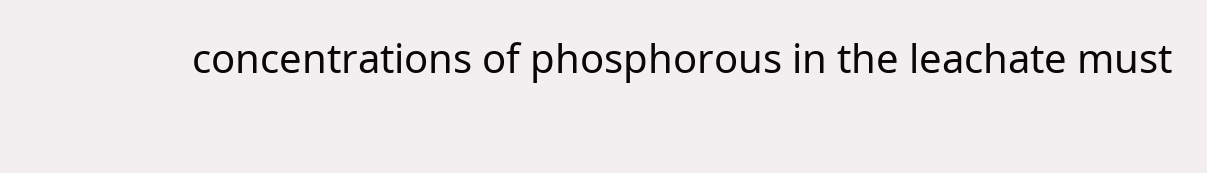concentrations of phosphorous in the leachate must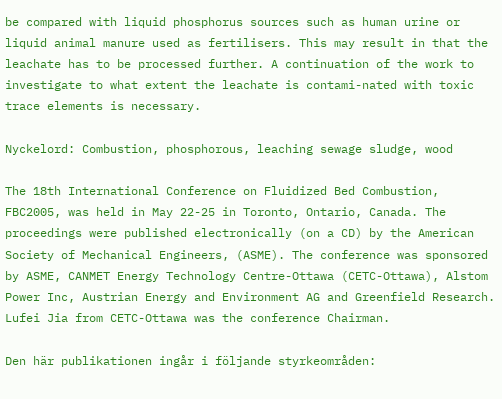be compared with liquid phosphorus sources such as human urine or liquid animal manure used as fertilisers. This may result in that the leachate has to be processed further. A continuation of the work to investigate to what extent the leachate is contami-nated with toxic trace elements is necessary.

Nyckelord: Combustion, phosphorous, leaching sewage sludge, wood

The 18th International Conference on Fluidized Bed Combustion, FBC2005, was held in May 22-25 in Toronto, Ontario, Canada. The proceedings were published electronically (on a CD) by the American Society of Mechanical Engineers, (ASME). The conference was sponsored by ASME, CANMET Energy Technology Centre-Ottawa (CETC-Ottawa), Alstom Power Inc, Austrian Energy and Environment AG and Greenfield Research. Lufei Jia from CETC-Ottawa was the conference Chairman.

Den här publikationen ingår i följande styrkeområden: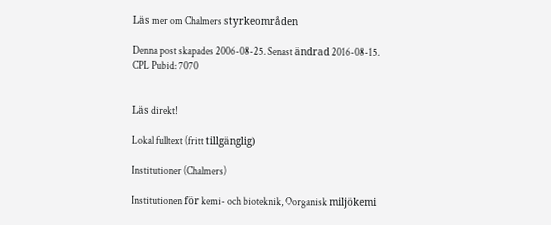Läs mer om Chalmers styrkeområden

Denna post skapades 2006-08-25. Senast ändrad 2016-08-15.
CPL Pubid: 7070


Läs direkt!

Lokal fulltext (fritt tillgänglig)

Institutioner (Chalmers)

Institutionen för kemi- och bioteknik, Oorganisk miljökemi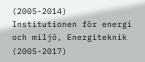(2005-2014)
Institutionen för energi och miljö, Energiteknik (2005-2017)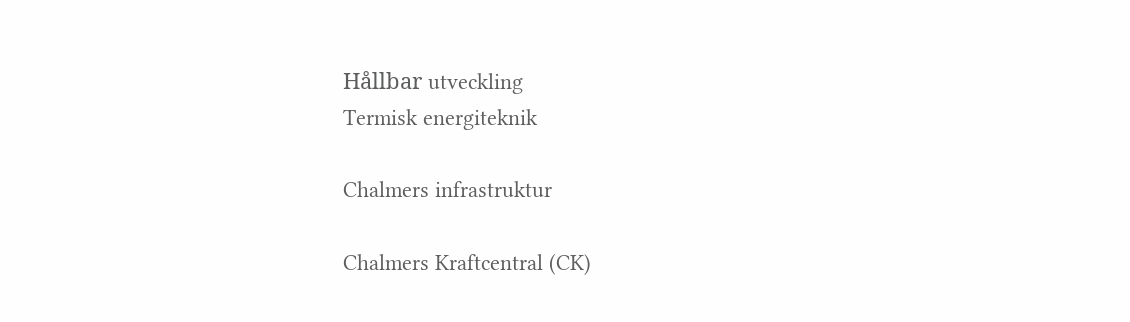Hållbar utveckling
Termisk energiteknik

Chalmers infrastruktur

Chalmers Kraftcentral (CK)